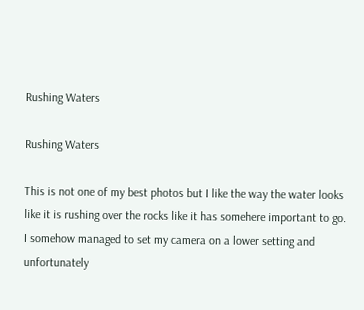Rushing Waters

Rushing Waters

This is not one of my best photos but I like the way the water looks like it is rushing over the rocks like it has somehere important to go. I somehow managed to set my camera on a lower setting and unfortunately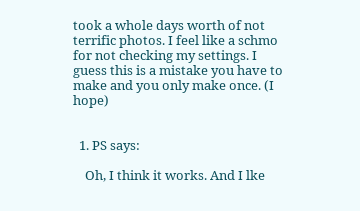took a whole days worth of not terrific photos. I feel like a schmo for not checking my settings. I guess this is a mistake you have to make and you only make once. (I hope)


  1. PS says:

    Oh, I think it works. And I lke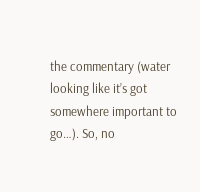the commentary (water looking like it’s got somewhere important to go…). So, no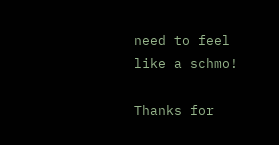need to feel like a schmo!

Thanks for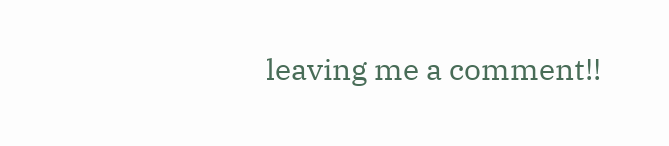leaving me a comment!!